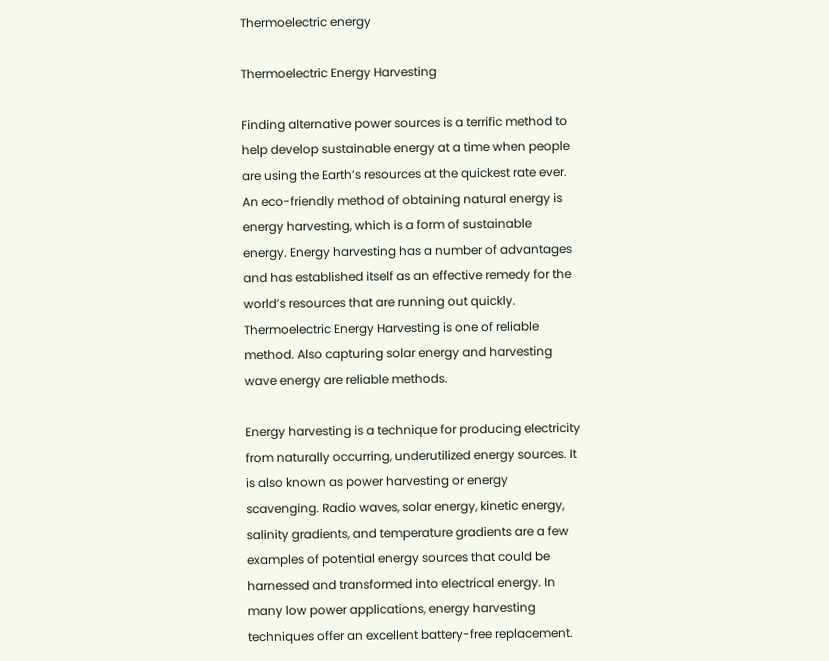Thermoelectric energy

Thermoelectric Energy Harvesting

Finding alternative power sources is a terrific method to help develop sustainable energy at a time when people are using the Earth’s resources at the quickest rate ever. An eco-friendly method of obtaining natural energy is energy harvesting, which is a form of sustainable energy. Energy harvesting has a number of advantages and has established itself as an effective remedy for the world’s resources that are running out quickly. Thermoelectric Energy Harvesting is one of reliable method. Also capturing solar energy and harvesting wave energy are reliable methods.

Energy harvesting is a technique for producing electricity from naturally occurring, underutilized energy sources. It is also known as power harvesting or energy scavenging. Radio waves, solar energy, kinetic energy, salinity gradients, and temperature gradients are a few examples of potential energy sources that could be harnessed and transformed into electrical energy. In many low power applications, energy harvesting techniques offer an excellent battery-free replacement.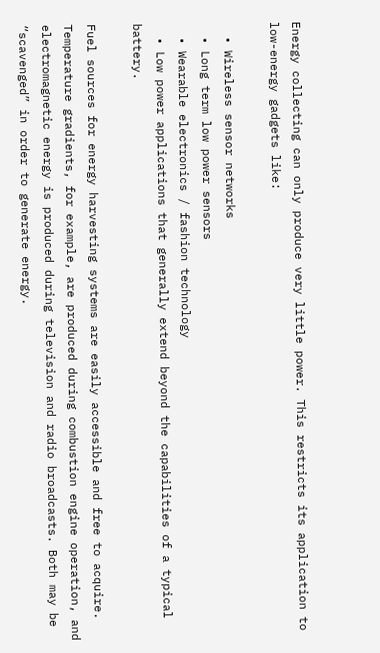Energy collecting can only produce very little power. This restricts its application to low-energy gadgets like:

  • Wireless sensor networks
  • Long term low power sensors
  • Wearable electronics / fashion technology
  • Low power applications that generally extend beyond the capabilities of a typical battery.

Fuel sources for energy harvesting systems are easily accessible and free to acquire. Temperature gradients, for example, are produced during combustion engine operation, and electromagnetic energy is produced during television and radio broadcasts. Both may be “scavenged” in order to generate energy.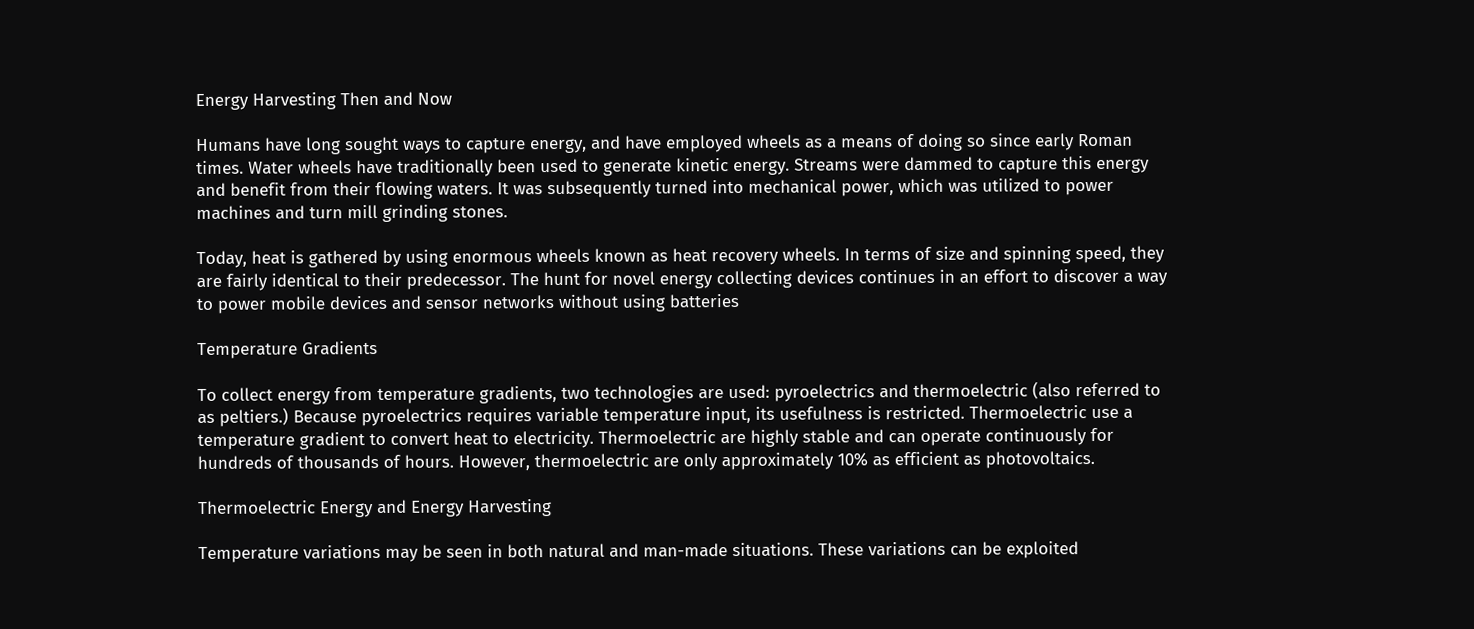Energy Harvesting Then and Now

Humans have long sought ways to capture energy, and have employed wheels as a means of doing so since early Roman times. Water wheels have traditionally been used to generate kinetic energy. Streams were dammed to capture this energy and benefit from their flowing waters. It was subsequently turned into mechanical power, which was utilized to power machines and turn mill grinding stones.

Today, heat is gathered by using enormous wheels known as heat recovery wheels. In terms of size and spinning speed, they are fairly identical to their predecessor. The hunt for novel energy collecting devices continues in an effort to discover a way to power mobile devices and sensor networks without using batteries

Temperature Gradients

To collect energy from temperature gradients, two technologies are used: pyroelectrics and thermoelectric (also referred to as peltiers.) Because pyroelectrics requires variable temperature input, its usefulness is restricted. Thermoelectric use a temperature gradient to convert heat to electricity. Thermoelectric are highly stable and can operate continuously for hundreds of thousands of hours. However, thermoelectric are only approximately 10% as efficient as photovoltaics.

Thermoelectric Energy and Energy Harvesting

Temperature variations may be seen in both natural and man-made situations. These variations can be exploited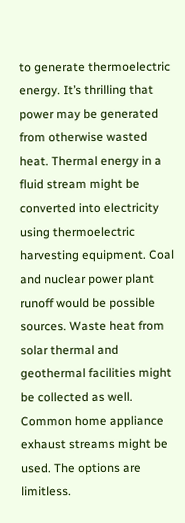to generate thermoelectric energy. It’s thrilling that power may be generated from otherwise wasted heat. Thermal energy in a fluid stream might be converted into electricity using thermoelectric harvesting equipment. Coal and nuclear power plant runoff would be possible sources. Waste heat from solar thermal and geothermal facilities might be collected as well. Common home appliance exhaust streams might be used. The options are limitless.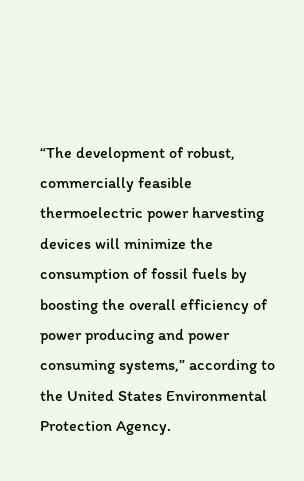“The development of robust, commercially feasible thermoelectric power harvesting devices will minimize the consumption of fossil fuels by boosting the overall efficiency of power producing and power consuming systems,” according to the United States Environmental Protection Agency.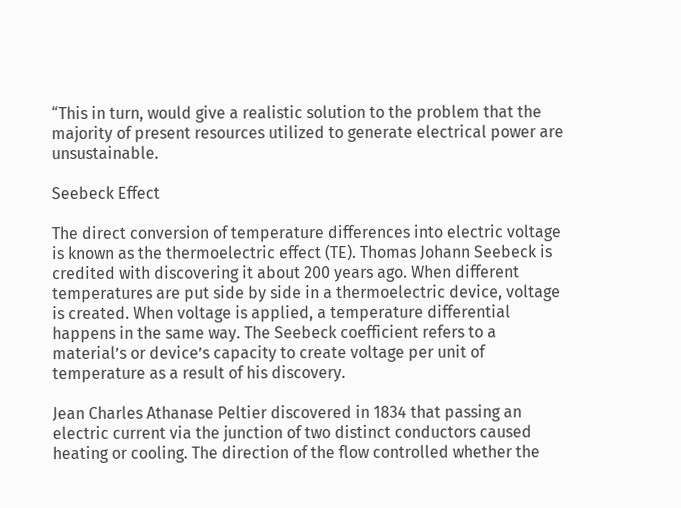“This in turn, would give a realistic solution to the problem that the majority of present resources utilized to generate electrical power are unsustainable.

Seebeck Effect

The direct conversion of temperature differences into electric voltage is known as the thermoelectric effect (TE). Thomas Johann Seebeck is credited with discovering it about 200 years ago. When different temperatures are put side by side in a thermoelectric device, voltage is created. When voltage is applied, a temperature differential happens in the same way. The Seebeck coefficient refers to a material’s or device’s capacity to create voltage per unit of temperature as a result of his discovery.

Jean Charles Athanase Peltier discovered in 1834 that passing an electric current via the junction of two distinct conductors caused heating or cooling. The direction of the flow controlled whether the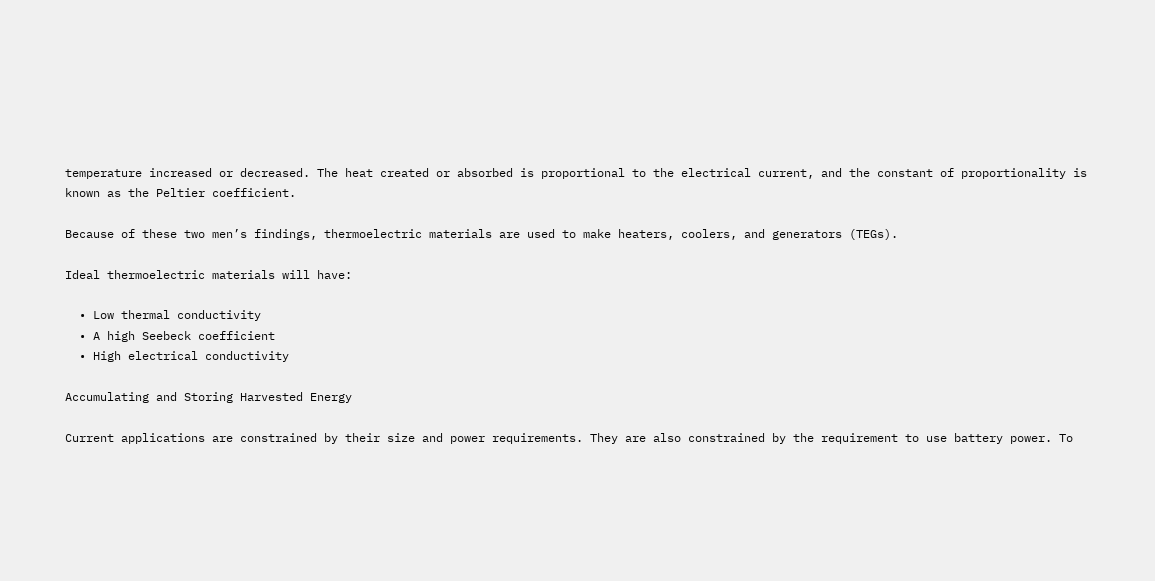temperature increased or decreased. The heat created or absorbed is proportional to the electrical current, and the constant of proportionality is known as the Peltier coefficient.

Because of these two men’s findings, thermoelectric materials are used to make heaters, coolers, and generators (TEGs).

Ideal thermoelectric materials will have:

  • Low thermal conductivity
  • A high Seebeck coefficient
  • High electrical conductivity

Accumulating and Storing Harvested Energy

Current applications are constrained by their size and power requirements. They are also constrained by the requirement to use battery power. To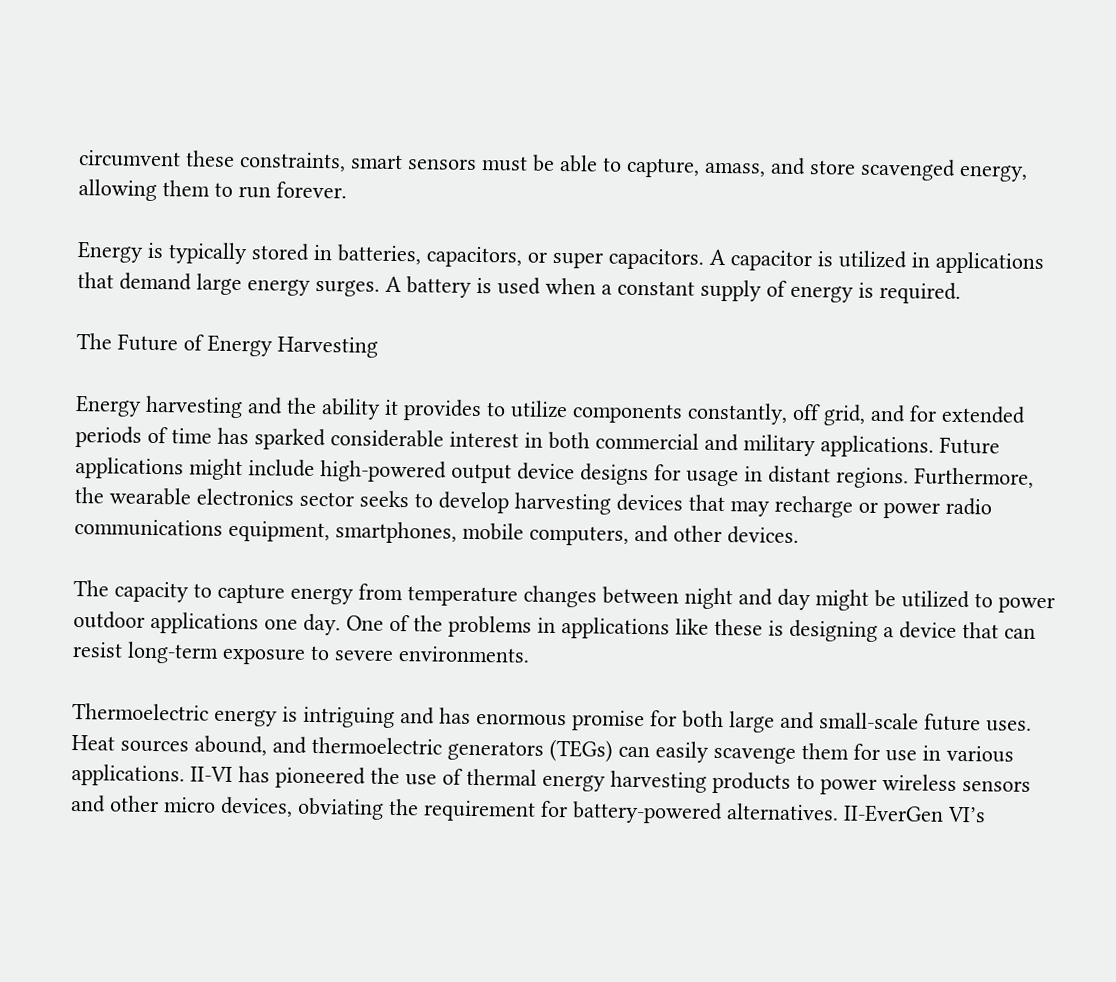circumvent these constraints, smart sensors must be able to capture, amass, and store scavenged energy, allowing them to run forever.

Energy is typically stored in batteries, capacitors, or super capacitors. A capacitor is utilized in applications that demand large energy surges. A battery is used when a constant supply of energy is required.

The Future of Energy Harvesting

Energy harvesting and the ability it provides to utilize components constantly, off grid, and for extended periods of time has sparked considerable interest in both commercial and military applications. Future applications might include high-powered output device designs for usage in distant regions. Furthermore, the wearable electronics sector seeks to develop harvesting devices that may recharge or power radio communications equipment, smartphones, mobile computers, and other devices.

The capacity to capture energy from temperature changes between night and day might be utilized to power outdoor applications one day. One of the problems in applications like these is designing a device that can resist long-term exposure to severe environments.

Thermoelectric energy is intriguing and has enormous promise for both large and small-scale future uses. Heat sources abound, and thermoelectric generators (TEGs) can easily scavenge them for use in various applications. II-VI has pioneered the use of thermal energy harvesting products to power wireless sensors and other micro devices, obviating the requirement for battery-powered alternatives. II-EverGen VI’s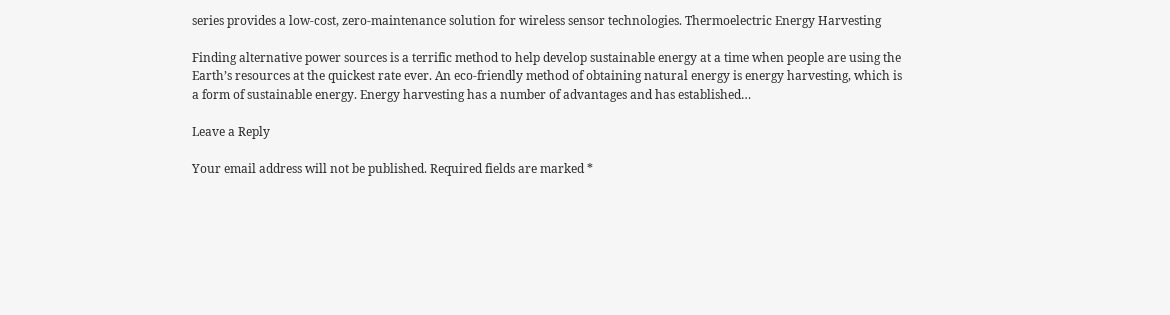series provides a low-cost, zero-maintenance solution for wireless sensor technologies. Thermoelectric Energy Harvesting

Finding alternative power sources is a terrific method to help develop sustainable energy at a time when people are using the Earth’s resources at the quickest rate ever. An eco-friendly method of obtaining natural energy is energy harvesting, which is a form of sustainable energy. Energy harvesting has a number of advantages and has established…

Leave a Reply

Your email address will not be published. Required fields are marked *